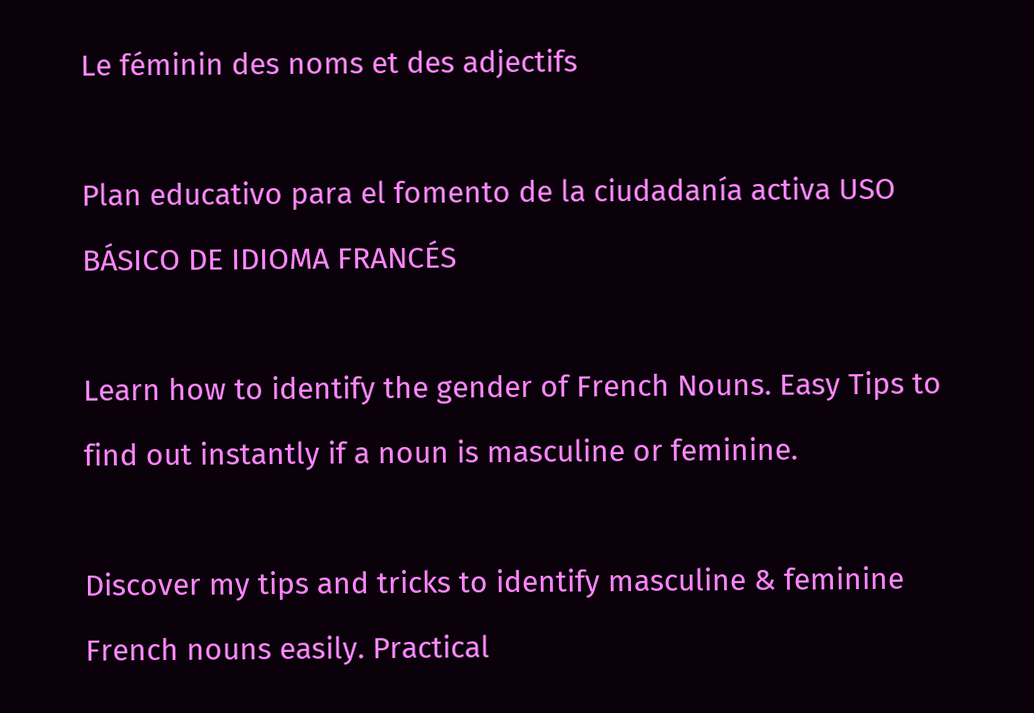Le féminin des noms et des adjectifs

Plan educativo para el fomento de la ciudadanía activa USO BÁSICO DE IDIOMA FRANCÉS

Learn how to identify the gender of French Nouns. Easy Tips to find out instantly if a noun is masculine or feminine.

Discover my tips and tricks to identify masculine & feminine French nouns easily. Practical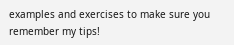examples and exercises to make sure you remember my tips!